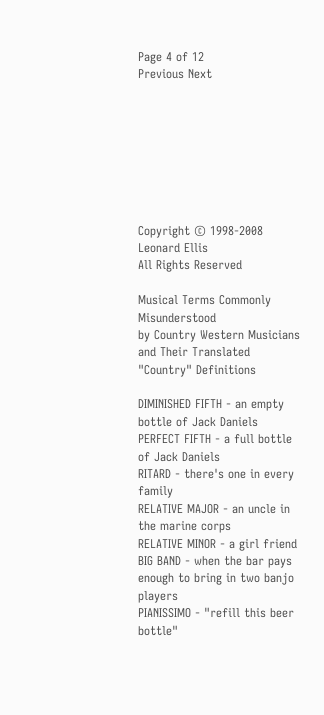Page 4 of 12
Previous Next








Copyright © 1998-2008
Leonard Ellis
All Rights Reserved

Musical Terms Commonly Misunderstood
by Country Western Musicians
and Their Translated "Country" Definitions

DIMINISHED FIFTH - an empty bottle of Jack Daniels
PERFECT FIFTH - a full bottle of Jack Daniels
RITARD - there's one in every family
RELATIVE MAJOR - an uncle in the marine corps
RELATIVE MINOR - a girl friend
BIG BAND - when the bar pays enough to bring in two banjo players
PIANISSIMO - "refill this beer bottle"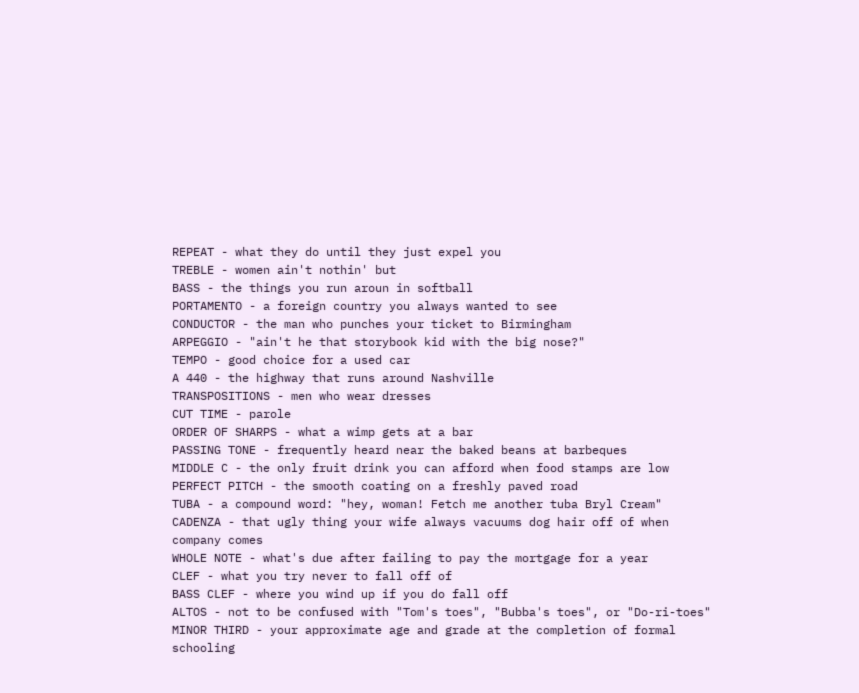REPEAT - what they do until they just expel you
TREBLE - women ain't nothin' but
BASS - the things you run aroun in softball
PORTAMENTO - a foreign country you always wanted to see
CONDUCTOR - the man who punches your ticket to Birmingham
ARPEGGIO - "ain't he that storybook kid with the big nose?"
TEMPO - good choice for a used car
A 440 - the highway that runs around Nashville
TRANSPOSITIONS - men who wear dresses
CUT TIME - parole
ORDER OF SHARPS - what a wimp gets at a bar
PASSING TONE - frequently heard near the baked beans at barbeques
MIDDLE C - the only fruit drink you can afford when food stamps are low
PERFECT PITCH - the smooth coating on a freshly paved road
TUBA - a compound word: "hey, woman! Fetch me another tuba Bryl Cream"
CADENZA - that ugly thing your wife always vacuums dog hair off of when company comes
WHOLE NOTE - what's due after failing to pay the mortgage for a year
CLEF - what you try never to fall off of
BASS CLEF - where you wind up if you do fall off
ALTOS - not to be confused with "Tom's toes", "Bubba's toes", or "Do-ri-toes"
MINOR THIRD - your approximate age and grade at the completion of formal schooling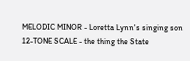MELODIC MINOR - Loretta Lynn's singing son
12-TONE SCALE - the thing the State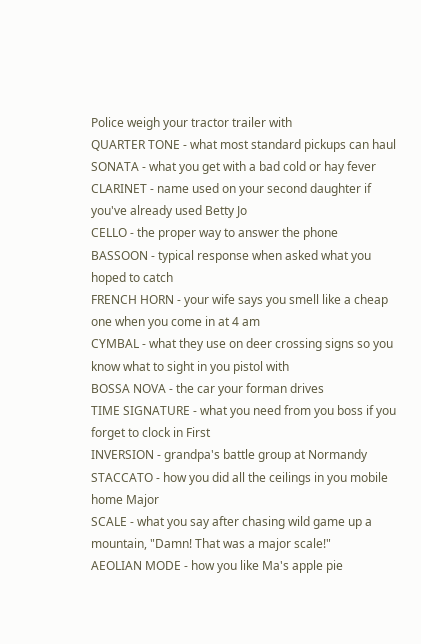Police weigh your tractor trailer with
QUARTER TONE - what most standard pickups can haul
SONATA - what you get with a bad cold or hay fever
CLARINET - name used on your second daughter if you've already used Betty Jo
CELLO - the proper way to answer the phone
BASSOON - typical response when asked what you hoped to catch
FRENCH HORN - your wife says you smell like a cheap one when you come in at 4 am
CYMBAL - what they use on deer crossing signs so you know what to sight in you pistol with
BOSSA NOVA - the car your forman drives
TIME SIGNATURE - what you need from you boss if you forget to clock in First
INVERSION - grandpa's battle group at Normandy
STACCATO - how you did all the ceilings in you mobile home Major
SCALE - what you say after chasing wild game up a mountain, "Damn! That was a major scale!"
AEOLIAN MODE - how you like Ma's apple pie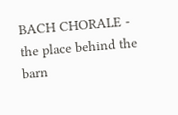BACH CHORALE - the place behind the barn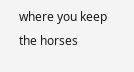where you keep the horses